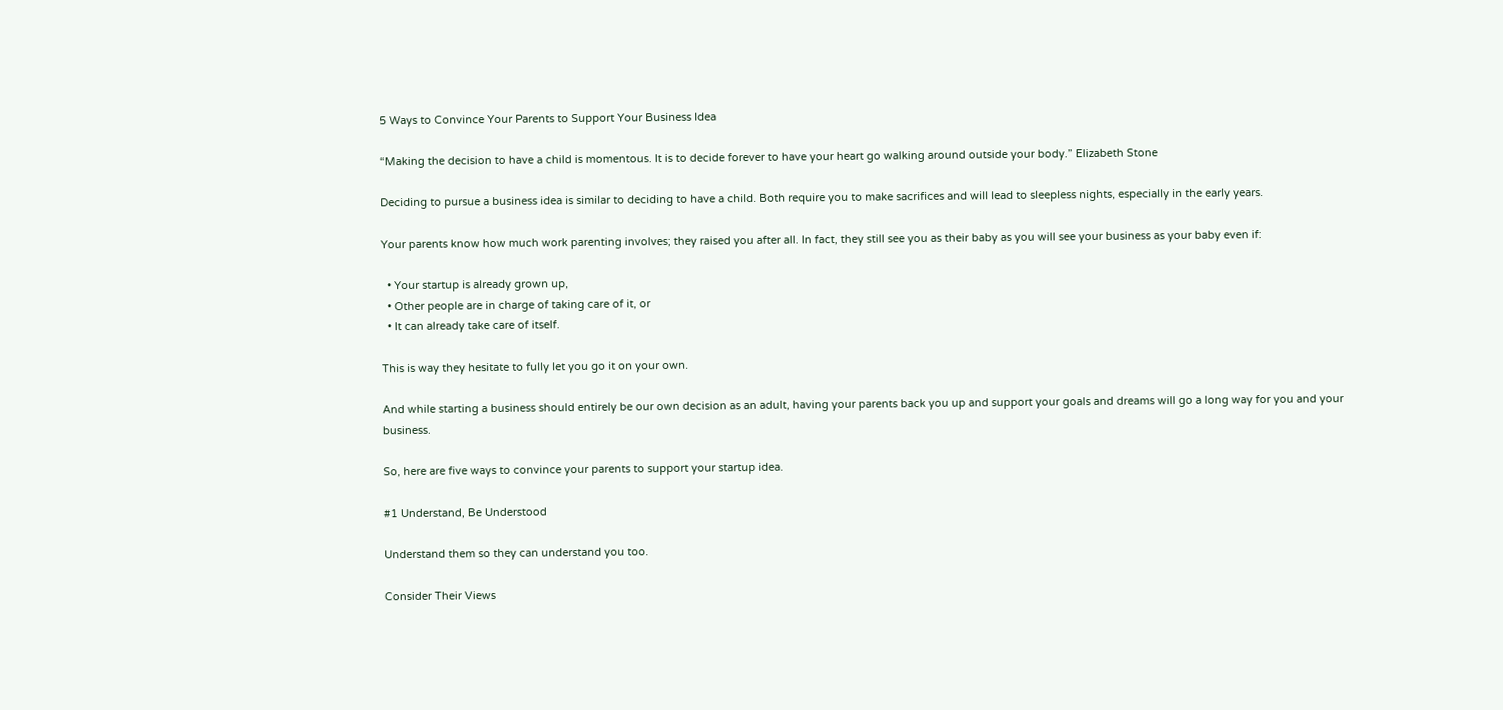5 Ways to Convince Your Parents to Support Your Business Idea

“Making the decision to have a child is momentous. It is to decide forever to have your heart go walking around outside your body.” Elizabeth Stone

Deciding to pursue a business idea is similar to deciding to have a child. Both require you to make sacrifices and will lead to sleepless nights, especially in the early years.

Your parents know how much work parenting involves; they raised you after all. In fact, they still see you as their baby as you will see your business as your baby even if:

  • Your startup is already grown up,
  • Other people are in charge of taking care of it, or
  • It can already take care of itself.

This is way they hesitate to fully let you go it on your own.

And while starting a business should entirely be our own decision as an adult, having your parents back you up and support your goals and dreams will go a long way for you and your business.

So, here are five ways to convince your parents to support your startup idea.

#1 Understand, Be Understood

Understand them so they can understand you too.

Consider Their Views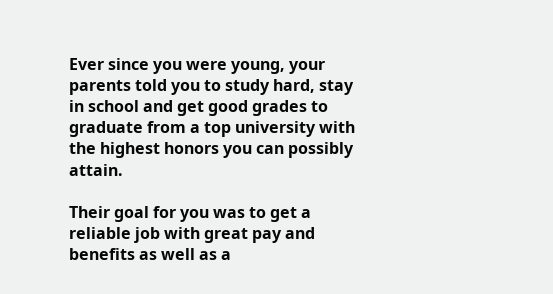Ever since you were young, your parents told you to study hard, stay in school and get good grades to graduate from a top university with the highest honors you can possibly attain.

Their goal for you was to get a reliable job with great pay and benefits as well as a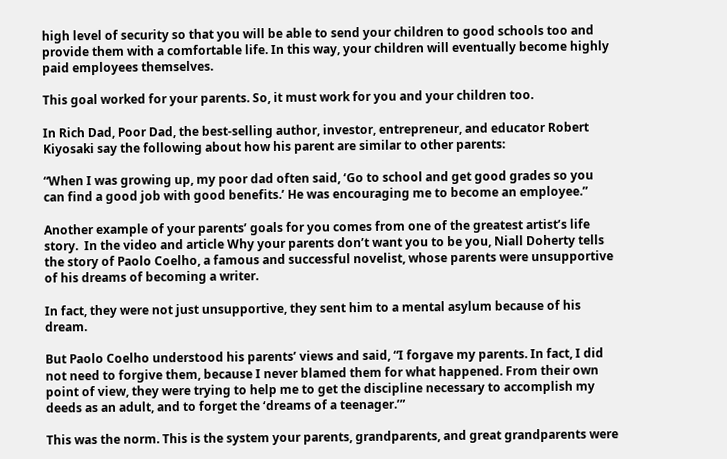high level of security so that you will be able to send your children to good schools too and provide them with a comfortable life. In this way, your children will eventually become highly paid employees themselves.

This goal worked for your parents. So, it must work for you and your children too.

In Rich Dad, Poor Dad, the best-selling author, investor, entrepreneur, and educator Robert Kiyosaki say the following about how his parent are similar to other parents:

“When I was growing up, my poor dad often said, ‘Go to school and get good grades so you can find a good job with good benefits.’ He was encouraging me to become an employee.”

Another example of your parents’ goals for you comes from one of the greatest artist’s life story.  In the video and article Why your parents don’t want you to be you, Niall Doherty tells the story of Paolo Coelho, a famous and successful novelist, whose parents were unsupportive of his dreams of becoming a writer.

In fact, they were not just unsupportive, they sent him to a mental asylum because of his dream.

But Paolo Coelho understood his parents’ views and said, “I forgave my parents. In fact, I did not need to forgive them, because I never blamed them for what happened. From their own point of view, they were trying to help me to get the discipline necessary to accomplish my deeds as an adult, and to forget the ‘dreams of a teenager.’”

This was the norm. This is the system your parents, grandparents, and great grandparents were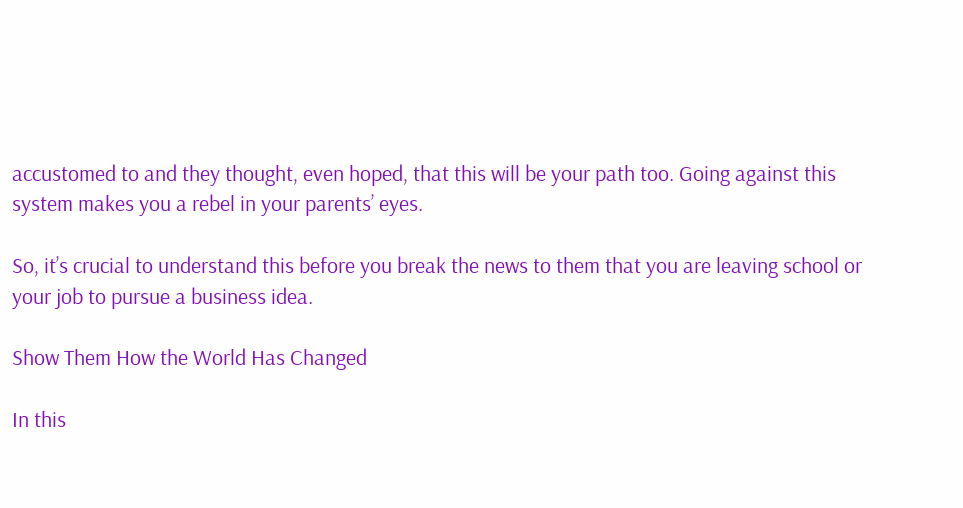accustomed to and they thought, even hoped, that this will be your path too. Going against this system makes you a rebel in your parents’ eyes.

So, it’s crucial to understand this before you break the news to them that you are leaving school or your job to pursue a business idea.

Show Them How the World Has Changed

In this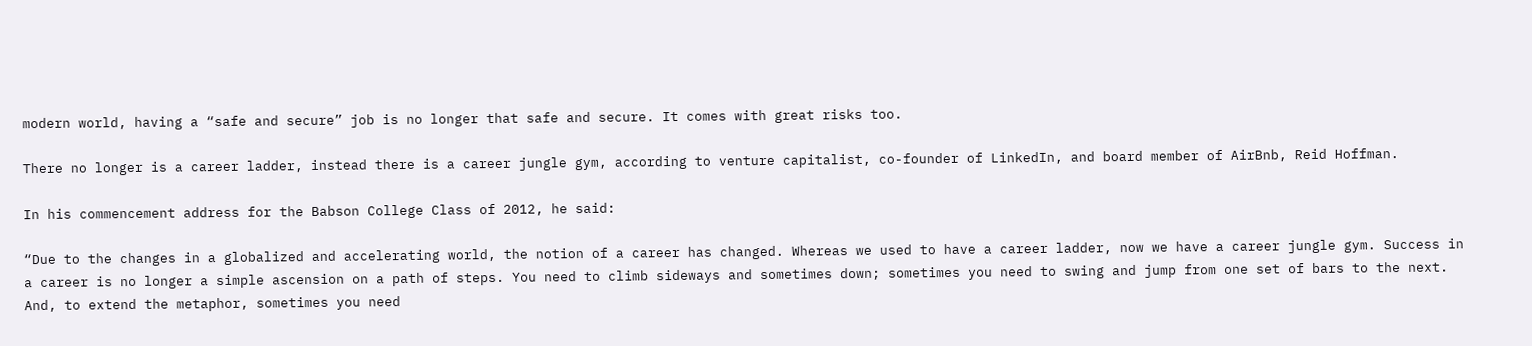modern world, having a “safe and secure” job is no longer that safe and secure. It comes with great risks too.

There no longer is a career ladder, instead there is a career jungle gym, according to venture capitalist, co-founder of LinkedIn, and board member of AirBnb, Reid Hoffman.

In his commencement address for the Babson College Class of 2012, he said:

“Due to the changes in a globalized and accelerating world, the notion of a career has changed. Whereas we used to have a career ladder, now we have a career jungle gym. Success in a career is no longer a simple ascension on a path of steps. You need to climb sideways and sometimes down; sometimes you need to swing and jump from one set of bars to the next. And, to extend the metaphor, sometimes you need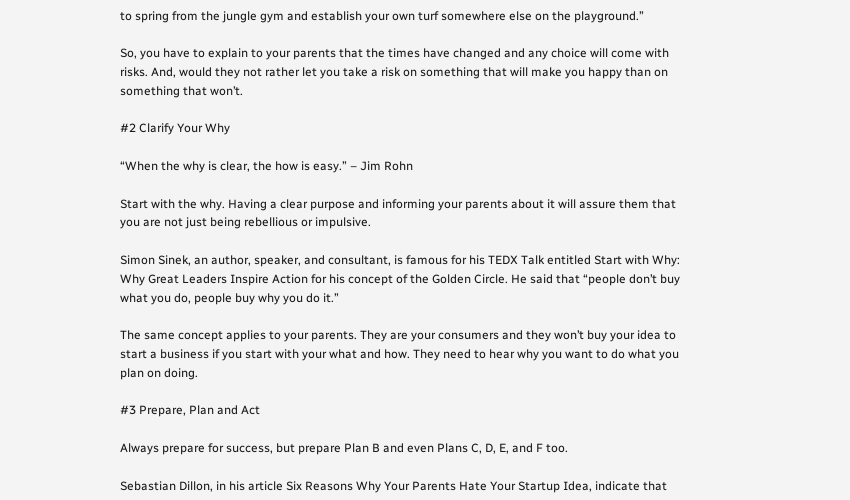to spring from the jungle gym and establish your own turf somewhere else on the playground.”

So, you have to explain to your parents that the times have changed and any choice will come with risks. And, would they not rather let you take a risk on something that will make you happy than on something that won’t.

#2 Clarify Your Why

“When the why is clear, the how is easy.” – Jim Rohn

Start with the why. Having a clear purpose and informing your parents about it will assure them that you are not just being rebellious or impulsive.

Simon Sinek, an author, speaker, and consultant, is famous for his TEDX Talk entitled Start with Why: Why Great Leaders Inspire Action for his concept of the Golden Circle. He said that “people don’t buy what you do, people buy why you do it.”

The same concept applies to your parents. They are your consumers and they won’t buy your idea to start a business if you start with your what and how. They need to hear why you want to do what you plan on doing.

#3 Prepare, Plan and Act

Always prepare for success, but prepare Plan B and even Plans C, D, E, and F too.

Sebastian Dillon, in his article Six Reasons Why Your Parents Hate Your Startup Idea, indicate that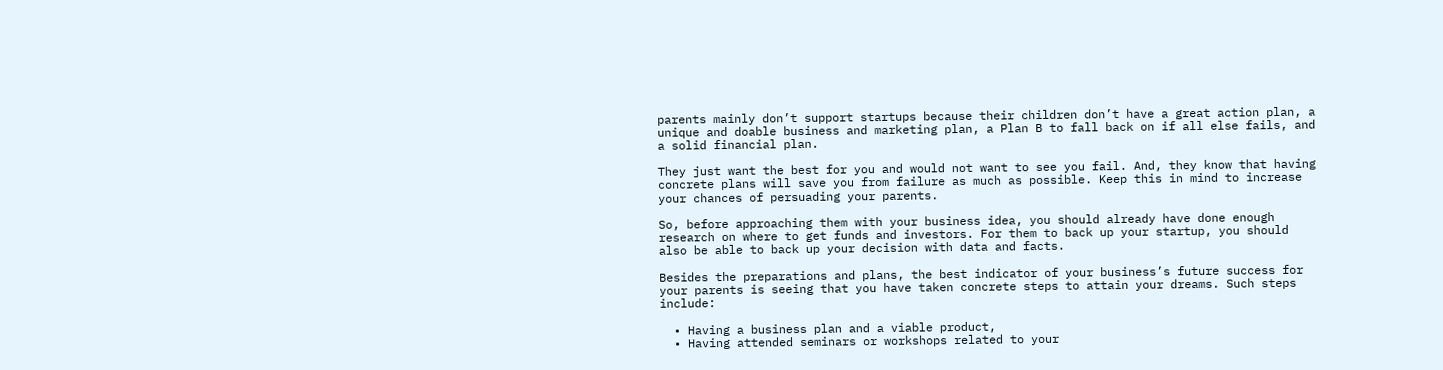parents mainly don’t support startups because their children don’t have a great action plan, a unique and doable business and marketing plan, a Plan B to fall back on if all else fails, and a solid financial plan.

They just want the best for you and would not want to see you fail. And, they know that having concrete plans will save you from failure as much as possible. Keep this in mind to increase your chances of persuading your parents.

So, before approaching them with your business idea, you should already have done enough research on where to get funds and investors. For them to back up your startup, you should also be able to back up your decision with data and facts.

Besides the preparations and plans, the best indicator of your business’s future success for your parents is seeing that you have taken concrete steps to attain your dreams. Such steps include:

  • Having a business plan and a viable product,
  • Having attended seminars or workshops related to your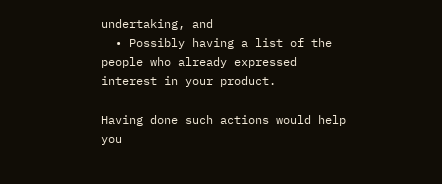undertaking, and
  • Possibly having a list of the people who already expressed interest in your product.

Having done such actions would help you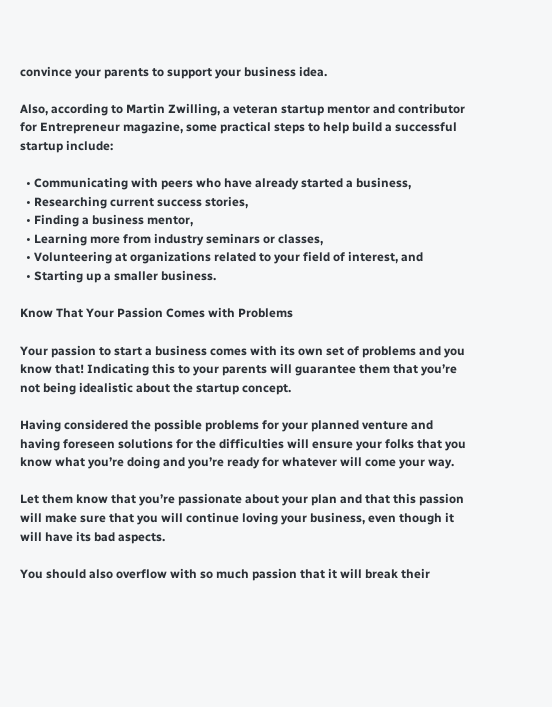convince your parents to support your business idea.

Also, according to Martin Zwilling, a veteran startup mentor and contributor for Entrepreneur magazine, some practical steps to help build a successful startup include:

  • Communicating with peers who have already started a business,
  • Researching current success stories,
  • Finding a business mentor,
  • Learning more from industry seminars or classes,
  • Volunteering at organizations related to your field of interest, and
  • Starting up a smaller business.

Know That Your Passion Comes with Problems

Your passion to start a business comes with its own set of problems and you know that! Indicating this to your parents will guarantee them that you’re not being idealistic about the startup concept.

Having considered the possible problems for your planned venture and having foreseen solutions for the difficulties will ensure your folks that you know what you’re doing and you’re ready for whatever will come your way.

Let them know that you’re passionate about your plan and that this passion will make sure that you will continue loving your business, even though it will have its bad aspects.

You should also overflow with so much passion that it will break their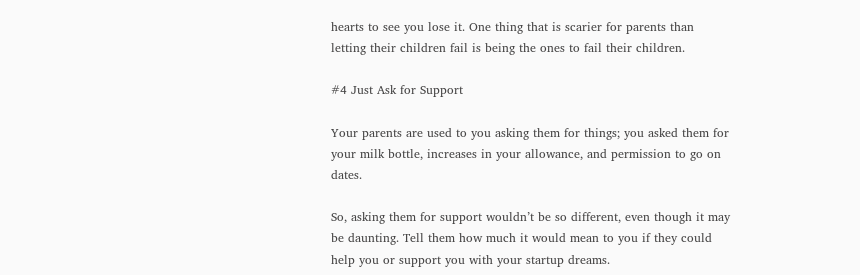hearts to see you lose it. One thing that is scarier for parents than letting their children fail is being the ones to fail their children.

#4 Just Ask for Support

Your parents are used to you asking them for things; you asked them for your milk bottle, increases in your allowance, and permission to go on dates.

So, asking them for support wouldn’t be so different, even though it may be daunting. Tell them how much it would mean to you if they could help you or support you with your startup dreams.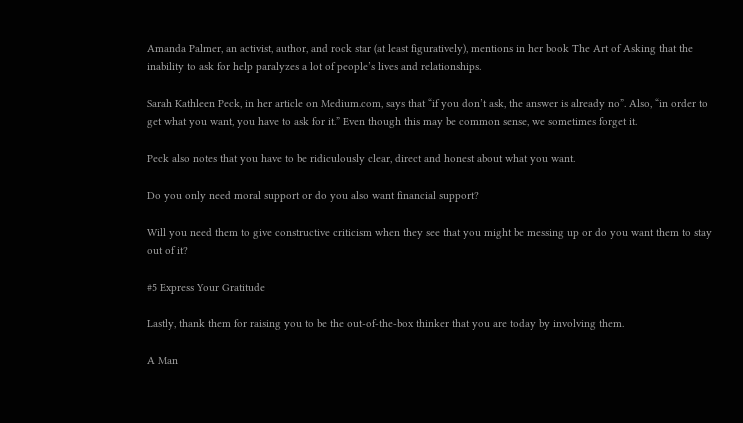Amanda Palmer, an activist, author, and rock star (at least figuratively), mentions in her book The Art of Asking that the inability to ask for help paralyzes a lot of people’s lives and relationships.

Sarah Kathleen Peck, in her article on Medium.com, says that “if you don’t ask, the answer is already no”. Also, “in order to get what you want, you have to ask for it.” Even though this may be common sense, we sometimes forget it.

Peck also notes that you have to be ridiculously clear, direct and honest about what you want.

Do you only need moral support or do you also want financial support?

Will you need them to give constructive criticism when they see that you might be messing up or do you want them to stay out of it?

#5 Express Your Gratitude

Lastly, thank them for raising you to be the out-of-the-box thinker that you are today by involving them.

A Man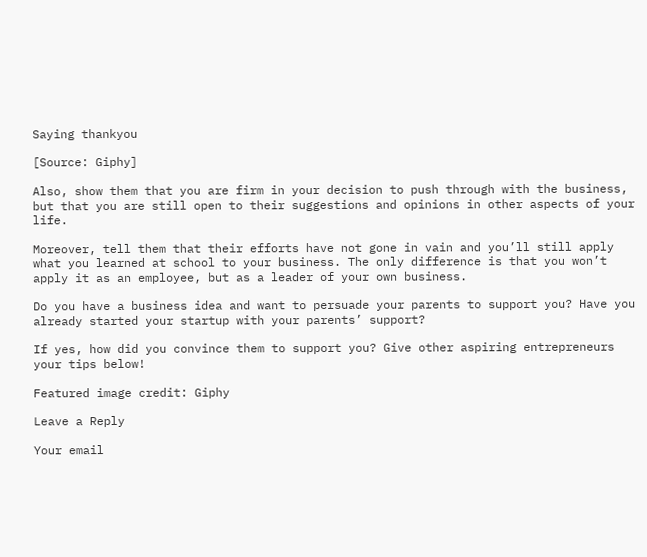Saying thankyou

[Source: Giphy]

Also, show them that you are firm in your decision to push through with the business, but that you are still open to their suggestions and opinions in other aspects of your life.

Moreover, tell them that their efforts have not gone in vain and you’ll still apply what you learned at school to your business. The only difference is that you won’t apply it as an employee, but as a leader of your own business.

Do you have a business idea and want to persuade your parents to support you? Have you already started your startup with your parents’ support?

If yes, how did you convince them to support you? Give other aspiring entrepreneurs your tips below!

Featured image credit: Giphy

Leave a Reply

Your email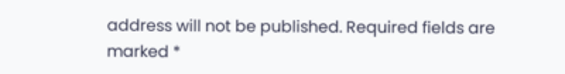address will not be published. Required fields are marked *